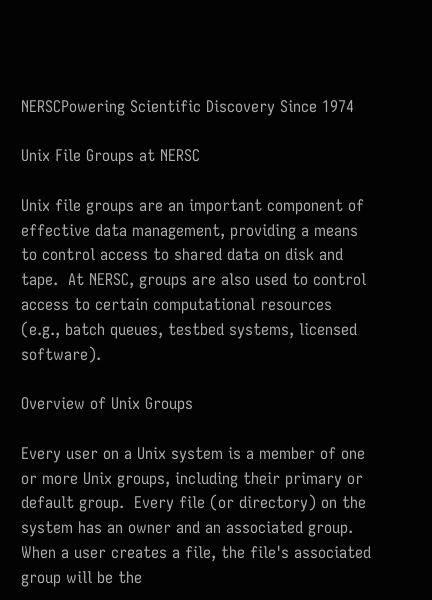NERSCPowering Scientific Discovery Since 1974

Unix File Groups at NERSC

Unix file groups are an important component of effective data management, providing a means to control access to shared data on disk and tape.  At NERSC, groups are also used to control access to certain computational resources (e.g., batch queues, testbed systems, licensed software).

Overview of Unix Groups

Every user on a Unix system is a member of one or more Unix groups, including their primary or default group.  Every file (or directory) on the system has an owner and an associated group.  When a user creates a file, the file's associated group will be the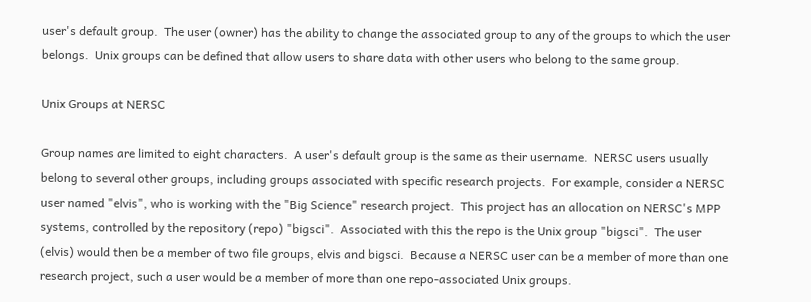user's default group.  The user (owner) has the ability to change the associated group to any of the groups to which the user belongs.  Unix groups can be defined that allow users to share data with other users who belong to the same group.

Unix Groups at NERSC

Group names are limited to eight characters.  A user's default group is the same as their username.  NERSC users usually belong to several other groups, including groups associated with specific research projects.  For example, consider a NERSC user named "elvis", who is working with the "Big Science" research project.  This project has an allocation on NERSC's MPP systems, controlled by the repository (repo) "bigsci".  Associated with this the repo is the Unix group "bigsci".  The user (elvis) would then be a member of two file groups, elvis and bigsci.  Because a NERSC user can be a member of more than one research project, such a user would be a member of more than one repo-associated Unix groups.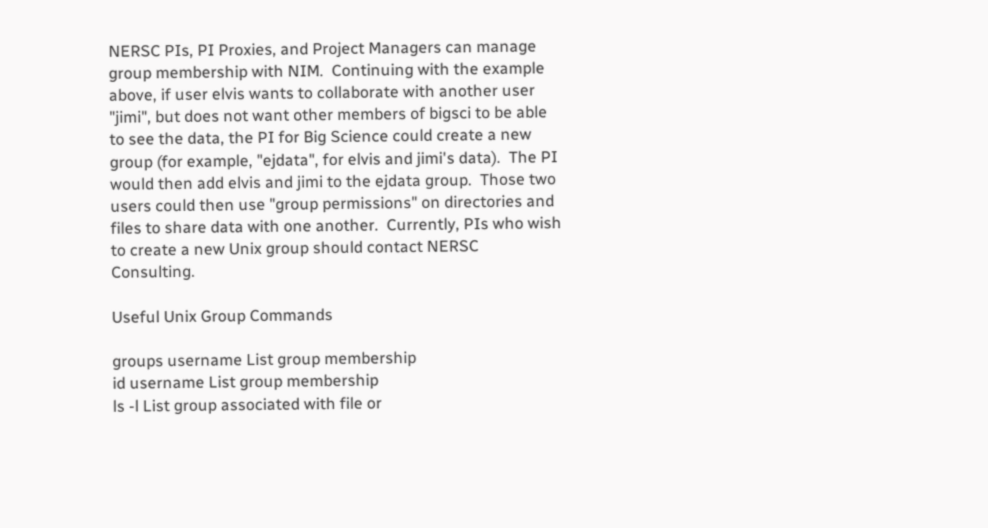NERSC PIs, PI Proxies, and Project Managers can manage group membership with NIM.  Continuing with the example above, if user elvis wants to collaborate with another user "jimi", but does not want other members of bigsci to be able to see the data, the PI for Big Science could create a new group (for example, "ejdata", for elvis and jimi's data).  The PI would then add elvis and jimi to the ejdata group.  Those two users could then use "group permissions" on directories and files to share data with one another.  Currently, PIs who wish to create a new Unix group should contact NERSC Consulting.

Useful Unix Group Commands

groups username List group membership
id username List group membership
ls -l List group associated with file or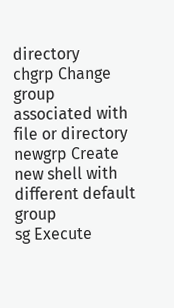directory
chgrp Change group associated with file or directory
newgrp Create new shell with different default group
sg Execute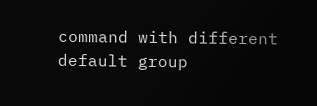command with different default group